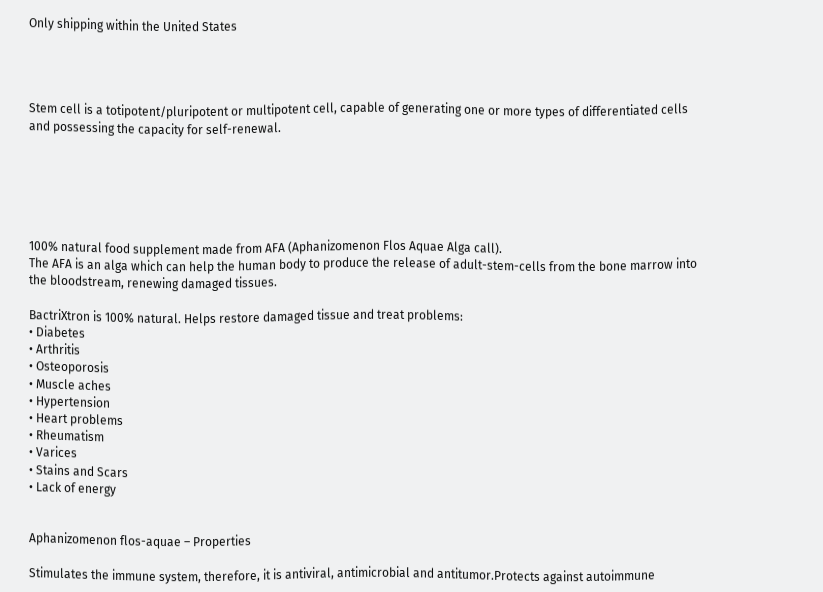Only shipping within the United States




Stem cell is a totipotent/pluripotent or multipotent cell, capable of generating one or more types of differentiated cells and possessing the capacity for self-renewal.






100% natural food supplement made from AFA (Aphanizomenon Flos Aquae Alga call).
The AFA is an alga which can help the human body to produce the release of adult-stem-cells from the bone marrow into the bloodstream, renewing damaged tissues.

BactriXtron is 100% natural. Helps restore damaged tissue and treat problems:
• Diabetes
• Arthritis
• Osteoporosis
• Muscle aches
• Hypertension
• Heart problems
• Rheumatism
• Varices
• Stains and Scars
• Lack of energy


Aphanizomenon flos-aquae – Properties

Stimulates the immune system, therefore, it is antiviral, antimicrobial and antitumor.Protects against autoimmune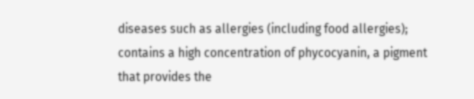diseases such as allergies (including food allergies); contains a high concentration of phycocyanin, a pigment that provides the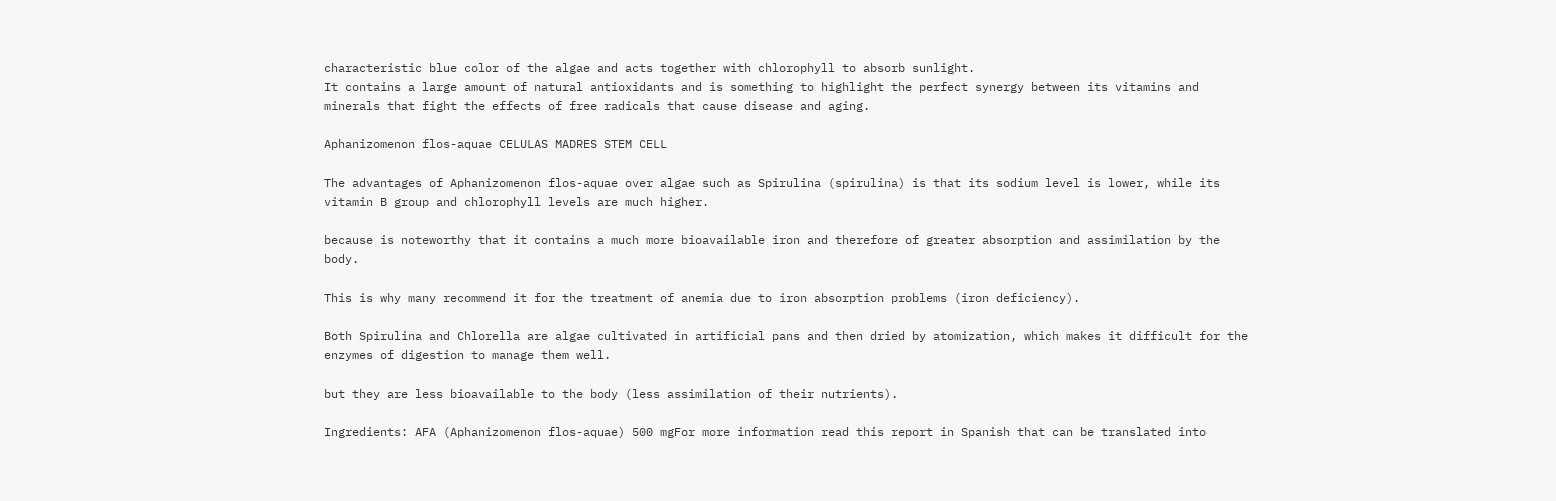characteristic blue color of the algae and acts together with chlorophyll to absorb sunlight.
It contains a large amount of natural antioxidants and is something to highlight the perfect synergy between its vitamins and minerals that fight the effects of free radicals that cause disease and aging.

Aphanizomenon flos-aquae CELULAS MADRES STEM CELL

The advantages of Aphanizomenon flos-aquae over algae such as Spirulina (spirulina) is that its sodium level is lower, while its vitamin B group and chlorophyll levels are much higher.

because is noteworthy that it contains a much more bioavailable iron and therefore of greater absorption and assimilation by the body.

This is why many recommend it for the treatment of anemia due to iron absorption problems (iron deficiency).

Both Spirulina and Chlorella are algae cultivated in artificial pans and then dried by atomization, which makes it difficult for the enzymes of digestion to manage them well.

but they are less bioavailable to the body (less assimilation of their nutrients).

Ingredients: AFA (Aphanizomenon flos-aquae) 500 mgFor more information read this report in Spanish that can be translated into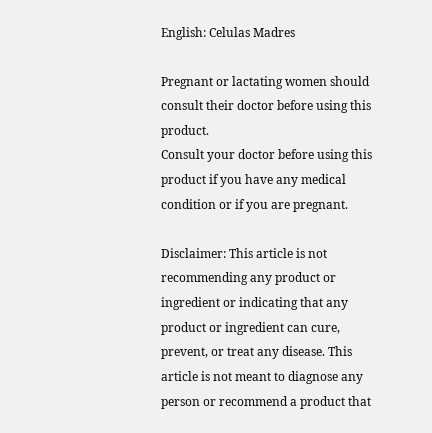English: Celulas Madres

Pregnant or lactating women should consult their doctor before using this product.
Consult your doctor before using this product if you have any medical condition or if you are pregnant.

Disclaimer: This article is not recommending any product or ingredient or indicating that any product or ingredient can cure, prevent, or treat any disease. This article is not meant to diagnose any person or recommend a product that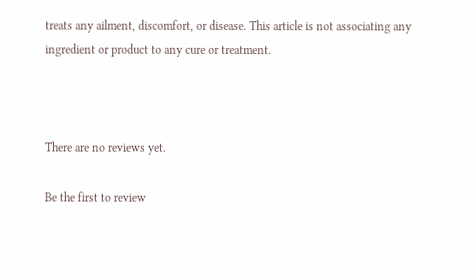treats any ailment, discomfort, or disease. This article is not associating any ingredient or product to any cure or treatment.



There are no reviews yet.

Be the first to review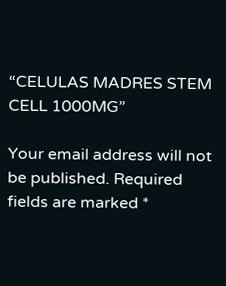“CELULAS MADRES STEM CELL 1000MG”

Your email address will not be published. Required fields are marked *